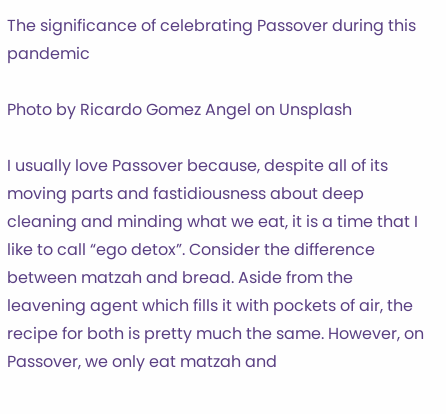The significance of celebrating Passover during this pandemic

Photo by Ricardo Gomez Angel on Unsplash

I usually love Passover because, despite all of its moving parts and fastidiousness about deep cleaning and minding what we eat, it is a time that I like to call “ego detox”. Consider the difference between matzah and bread. Aside from the leavening agent which fills it with pockets of air, the recipe for both is pretty much the same. However, on Passover, we only eat matzah and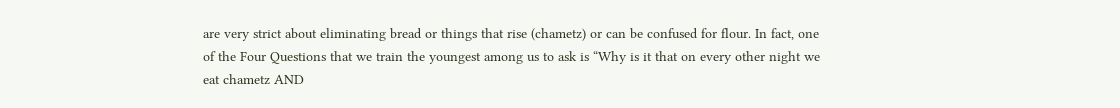are very strict about eliminating bread or things that rise (chametz) or can be confused for flour. In fact, one of the Four Questions that we train the youngest among us to ask is “Why is it that on every other night we eat chametz AND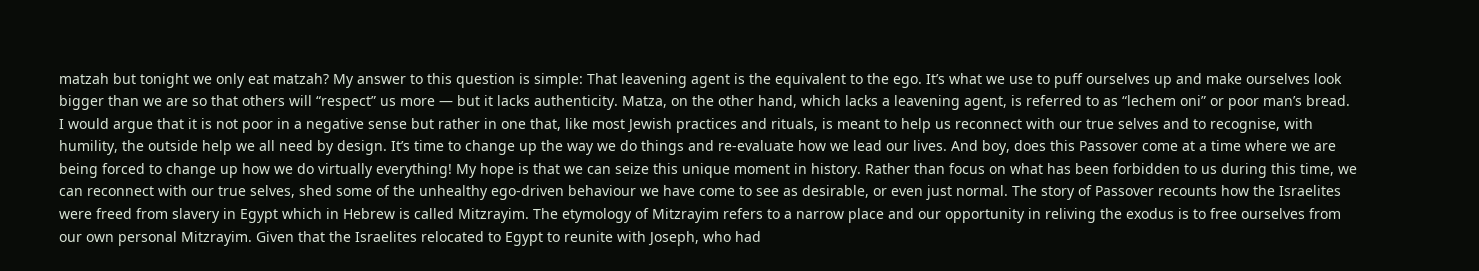matzah but tonight we only eat matzah? My answer to this question is simple: That leavening agent is the equivalent to the ego. It’s what we use to puff ourselves up and make ourselves look bigger than we are so that others will “respect” us more — but it lacks authenticity. Matza, on the other hand, which lacks a leavening agent, is referred to as “lechem oni” or poor man’s bread. I would argue that it is not poor in a negative sense but rather in one that, like most Jewish practices and rituals, is meant to help us reconnect with our true selves and to recognise, with humility, the outside help we all need by design. It’s time to change up the way we do things and re-evaluate how we lead our lives. And boy, does this Passover come at a time where we are being forced to change up how we do virtually everything! My hope is that we can seize this unique moment in history. Rather than focus on what has been forbidden to us during this time, we can reconnect with our true selves, shed some of the unhealthy ego-driven behaviour we have come to see as desirable, or even just normal. The story of Passover recounts how the Israelites were freed from slavery in Egypt which in Hebrew is called Mitzrayim. The etymology of Mitzrayim refers to a narrow place and our opportunity in reliving the exodus is to free ourselves from our own personal Mitzrayim. Given that the Israelites relocated to Egypt to reunite with Joseph, who had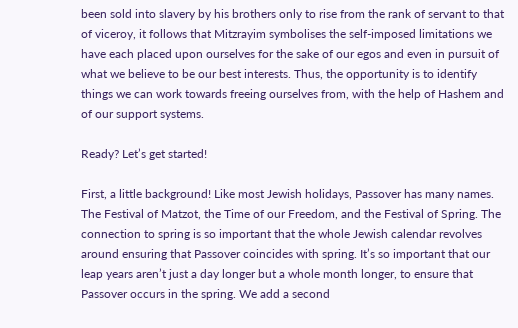been sold into slavery by his brothers only to rise from the rank of servant to that of viceroy, it follows that Mitzrayim symbolises the self-imposed limitations we have each placed upon ourselves for the sake of our egos and even in pursuit of what we believe to be our best interests. Thus, the opportunity is to identify things we can work towards freeing ourselves from, with the help of Hashem and of our support systems.

Ready? Let’s get started!

First, a little background! Like most Jewish holidays, Passover has many names. The Festival of Matzot, the Time of our Freedom, and the Festival of Spring. The connection to spring is so important that the whole Jewish calendar revolves around ensuring that Passover coincides with spring. It’s so important that our leap years aren’t just a day longer but a whole month longer, to ensure that Passover occurs in the spring. We add a second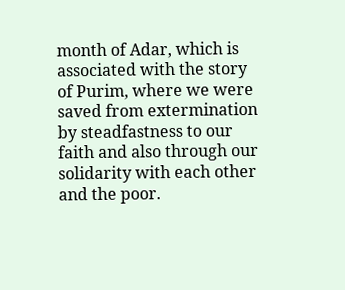month of Adar, which is associated with the story of Purim, where we were saved from extermination by steadfastness to our faith and also through our solidarity with each other and the poor.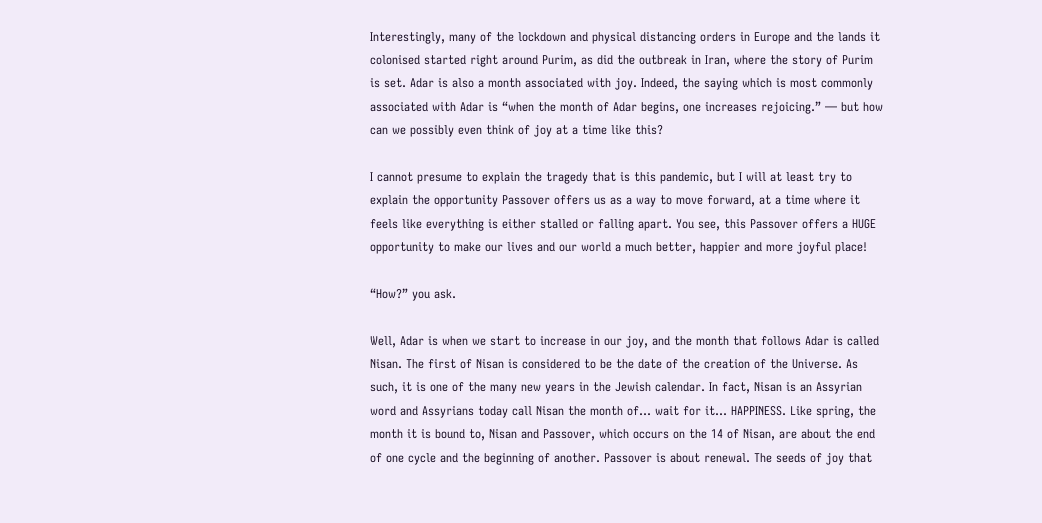Interestingly, many of the lockdown and physical distancing orders in Europe and the lands it colonised started right around Purim, as did the outbreak in Iran, where the story of Purim is set. Adar is also a month associated with joy. Indeed, the saying which is most commonly associated with Adar is “when the month of Adar begins, one increases rejoicing.” — but how can we possibly even think of joy at a time like this?

I cannot presume to explain the tragedy that is this pandemic, but I will at least try to explain the opportunity Passover offers us as a way to move forward, at a time where it feels like everything is either stalled or falling apart. You see, this Passover offers a HUGE opportunity to make our lives and our world a much better, happier and more joyful place!

“How?” you ask.

Well, Adar is when we start to increase in our joy, and the month that follows Adar is called Nisan. The first of Nisan is considered to be the date of the creation of the Universe. As such, it is one of the many new years in the Jewish calendar. In fact, Nisan is an Assyrian word and Assyrians today call Nisan the month of… wait for it… HAPPINESS. Like spring, the month it is bound to, Nisan and Passover, which occurs on the 14 of Nisan, are about the end of one cycle and the beginning of another. Passover is about renewal. The seeds of joy that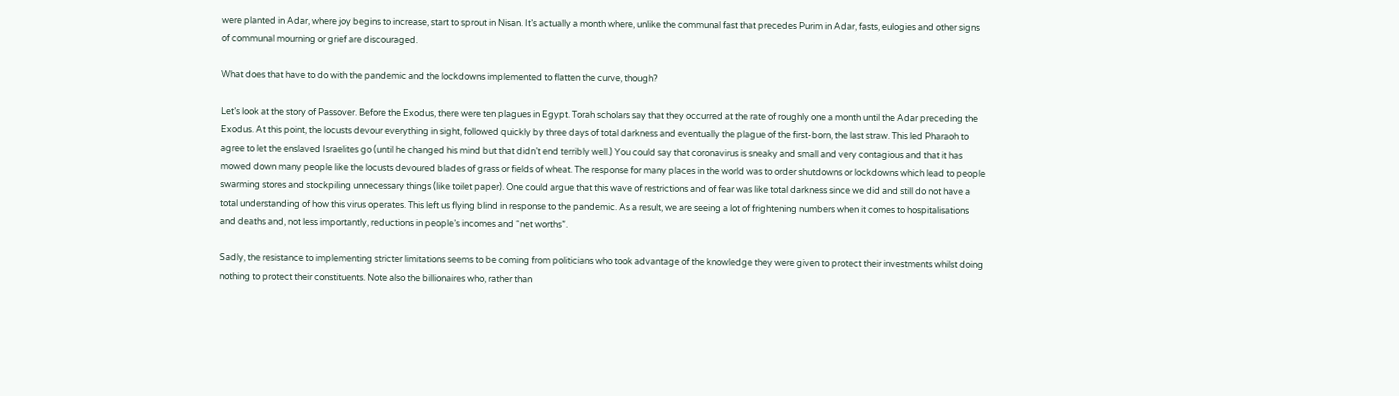were planted in Adar, where joy begins to increase, start to sprout in Nisan. It’s actually a month where, unlike the communal fast that precedes Purim in Adar, fasts, eulogies and other signs of communal mourning or grief are discouraged.

What does that have to do with the pandemic and the lockdowns implemented to flatten the curve, though?

Let’s look at the story of Passover. Before the Exodus, there were ten plagues in Egypt. Torah scholars say that they occurred at the rate of roughly one a month until the Adar preceding the Exodus. At this point, the locusts devour everything in sight, followed quickly by three days of total darkness and eventually the plague of the first-born, the last straw. This led Pharaoh to agree to let the enslaved Israelites go (until he changed his mind but that didn’t end terribly well.) You could say that coronavirus is sneaky and small and very contagious and that it has mowed down many people like the locusts devoured blades of grass or fields of wheat. The response for many places in the world was to order shutdowns or lockdowns which lead to people swarming stores and stockpiling unnecessary things (like toilet paper). One could argue that this wave of restrictions and of fear was like total darkness since we did and still do not have a total understanding of how this virus operates. This left us flying blind in response to the pandemic. As a result, we are seeing a lot of frightening numbers when it comes to hospitalisations and deaths and, not less importantly, reductions in people’s incomes and “net worths”.

Sadly, the resistance to implementing stricter limitations seems to be coming from politicians who took advantage of the knowledge they were given to protect their investments whilst doing nothing to protect their constituents. Note also the billionaires who, rather than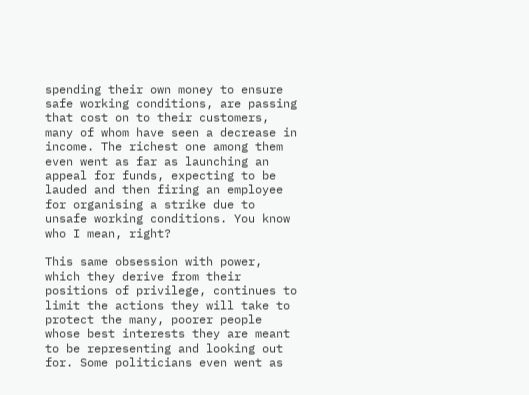spending their own money to ensure safe working conditions, are passing that cost on to their customers, many of whom have seen a decrease in income. The richest one among them even went as far as launching an appeal for funds, expecting to be lauded and then firing an employee for organising a strike due to unsafe working conditions. You know who I mean, right?

This same obsession with power, which they derive from their positions of privilege, continues to limit the actions they will take to protect the many, poorer people whose best interests they are meant to be representing and looking out for. Some politicians even went as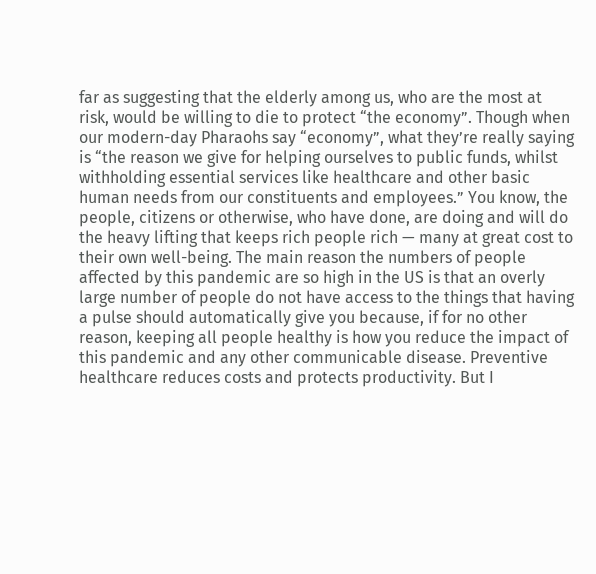far as suggesting that the elderly among us, who are the most at risk, would be willing to die to protect “the economy”. Though when our modern-day Pharaohs say “economy”, what they’re really saying is “the reason we give for helping ourselves to public funds, whilst withholding essential services like healthcare and other basic human needs from our constituents and employees.” You know, the people, citizens or otherwise, who have done, are doing and will do the heavy lifting that keeps rich people rich — many at great cost to their own well-being. The main reason the numbers of people affected by this pandemic are so high in the US is that an overly large number of people do not have access to the things that having a pulse should automatically give you because, if for no other reason, keeping all people healthy is how you reduce the impact of this pandemic and any other communicable disease. Preventive healthcare reduces costs and protects productivity. But I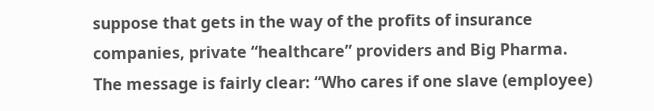suppose that gets in the way of the profits of insurance companies, private “healthcare” providers and Big Pharma. The message is fairly clear: “Who cares if one slave (employee)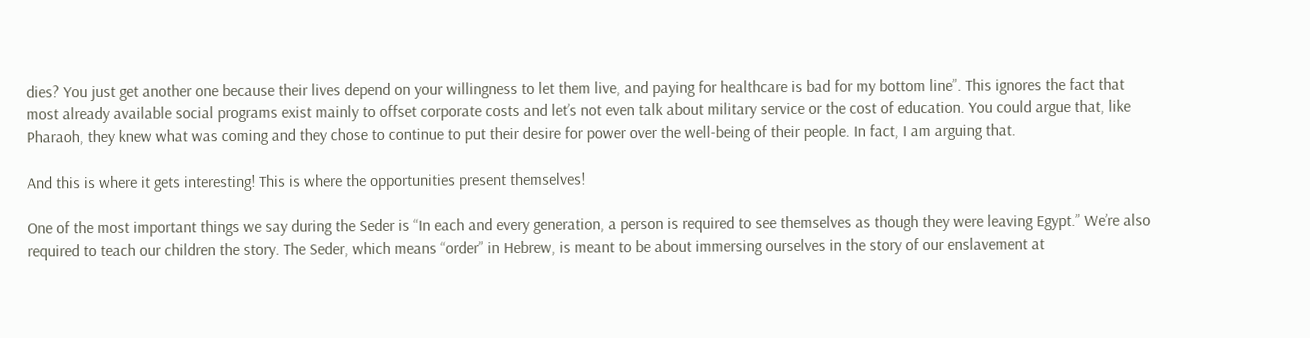dies? You just get another one because their lives depend on your willingness to let them live, and paying for healthcare is bad for my bottom line”. This ignores the fact that most already available social programs exist mainly to offset corporate costs and let’s not even talk about military service or the cost of education. You could argue that, like Pharaoh, they knew what was coming and they chose to continue to put their desire for power over the well-being of their people. In fact, I am arguing that.

And this is where it gets interesting! This is where the opportunities present themselves!

One of the most important things we say during the Seder is “In each and every generation, a person is required to see themselves as though they were leaving Egypt.” We’re also required to teach our children the story. The Seder, which means “order” in Hebrew, is meant to be about immersing ourselves in the story of our enslavement at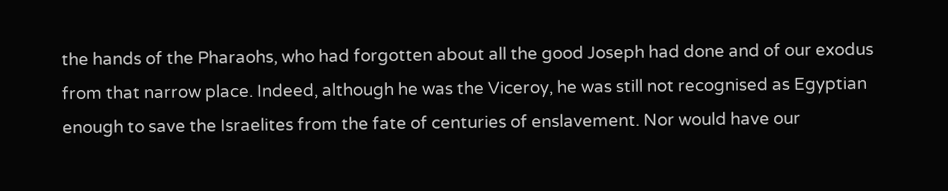the hands of the Pharaohs, who had forgotten about all the good Joseph had done and of our exodus from that narrow place. Indeed, although he was the Viceroy, he was still not recognised as Egyptian enough to save the Israelites from the fate of centuries of enslavement. Nor would have our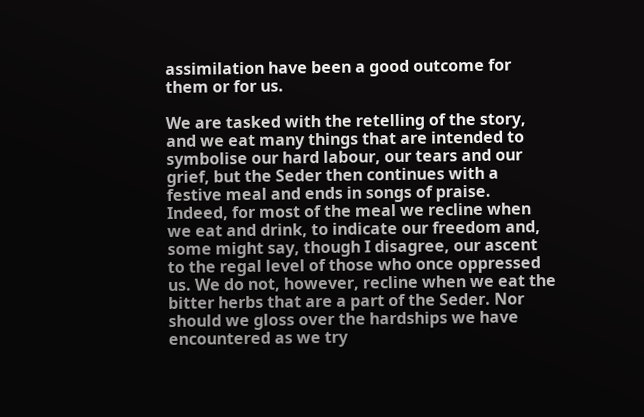assimilation have been a good outcome for them or for us.

We are tasked with the retelling of the story, and we eat many things that are intended to symbolise our hard labour, our tears and our grief, but the Seder then continues with a festive meal and ends in songs of praise. Indeed, for most of the meal we recline when we eat and drink, to indicate our freedom and, some might say, though I disagree, our ascent to the regal level of those who once oppressed us. We do not, however, recline when we eat the bitter herbs that are a part of the Seder. Nor should we gloss over the hardships we have encountered as we try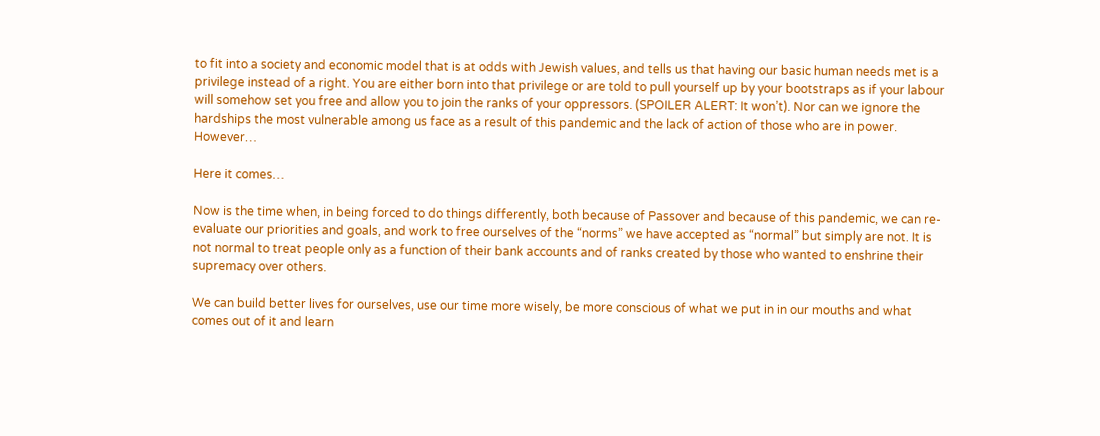to fit into a society and economic model that is at odds with Jewish values, and tells us that having our basic human needs met is a privilege instead of a right. You are either born into that privilege or are told to pull yourself up by your bootstraps as if your labour will somehow set you free and allow you to join the ranks of your oppressors. (SPOILER ALERT: It won’t). Nor can we ignore the hardships the most vulnerable among us face as a result of this pandemic and the lack of action of those who are in power. However…

Here it comes…

Now is the time when, in being forced to do things differently, both because of Passover and because of this pandemic, we can re-evaluate our priorities and goals, and work to free ourselves of the “norms” we have accepted as “normal” but simply are not. It is not normal to treat people only as a function of their bank accounts and of ranks created by those who wanted to enshrine their supremacy over others.

We can build better lives for ourselves, use our time more wisely, be more conscious of what we put in in our mouths and what comes out of it and learn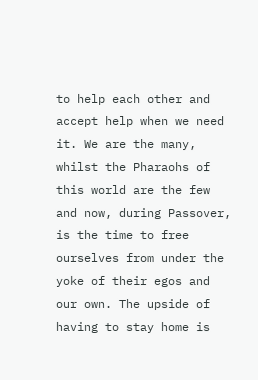to help each other and accept help when we need it. We are the many, whilst the Pharaohs of this world are the few and now, during Passover, is the time to free ourselves from under the yoke of their egos and our own. The upside of having to stay home is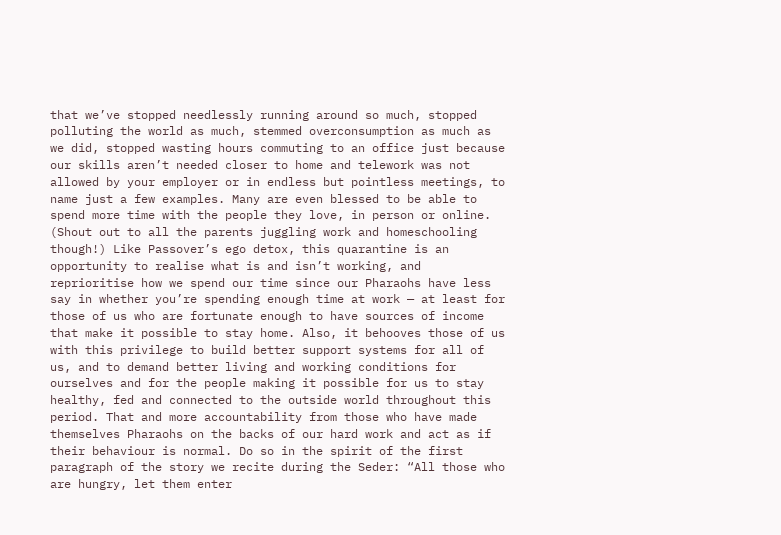that we’ve stopped needlessly running around so much, stopped polluting the world as much, stemmed overconsumption as much as we did, stopped wasting hours commuting to an office just because our skills aren’t needed closer to home and telework was not allowed by your employer or in endless but pointless meetings, to name just a few examples. Many are even blessed to be able to spend more time with the people they love, in person or online. (Shout out to all the parents juggling work and homeschooling though!) Like Passover’s ego detox, this quarantine is an opportunity to realise what is and isn’t working, and reprioritise how we spend our time since our Pharaohs have less say in whether you’re spending enough time at work — at least for those of us who are fortunate enough to have sources of income that make it possible to stay home. Also, it behooves those of us with this privilege to build better support systems for all of us, and to demand better living and working conditions for ourselves and for the people making it possible for us to stay healthy, fed and connected to the outside world throughout this period. That and more accountability from those who have made themselves Pharaohs on the backs of our hard work and act as if their behaviour is normal. Do so in the spirit of the first paragraph of the story we recite during the Seder: “All those who are hungry, let them enter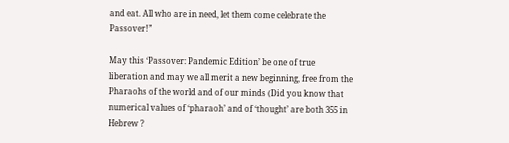and eat. All who are in need, let them come celebrate the Passover!”

May this ‘Passover: Pandemic Edition’ be one of true liberation and may we all merit a new beginning, free from the Pharaohs of the world and of our minds (Did you know that numerical values of ‘pharaoh’ and of ‘thought’ are both 355 in Hebrew ?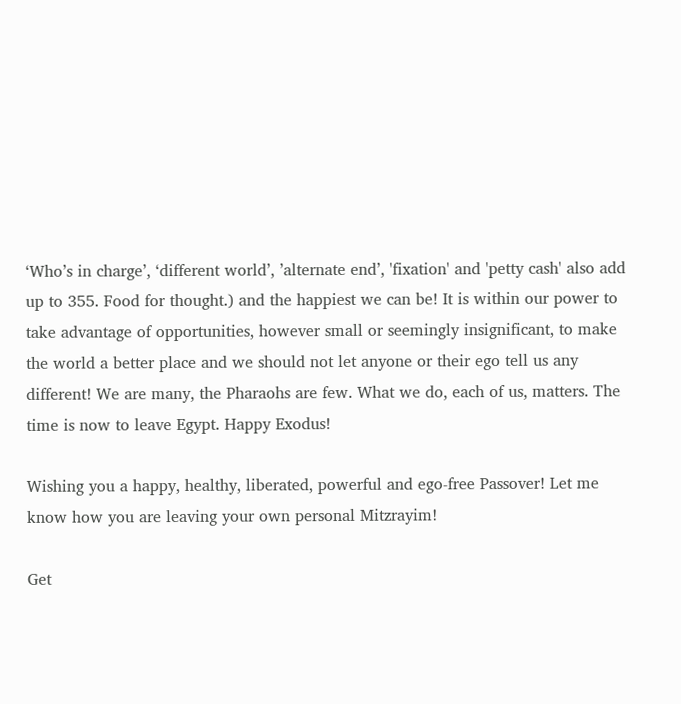‘Who’s in charge’, ‘different world’, ’alternate end’, 'fixation' and 'petty cash' also add up to 355. Food for thought.) and the happiest we can be! It is within our power to take advantage of opportunities, however small or seemingly insignificant, to make the world a better place and we should not let anyone or their ego tell us any different! We are many, the Pharaohs are few. What we do, each of us, matters. The time is now to leave Egypt. Happy Exodus!

Wishing you a happy, healthy, liberated, powerful and ego-free Passover! Let me know how you are leaving your own personal Mitzrayim!

Get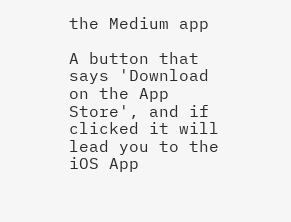the Medium app

A button that says 'Download on the App Store', and if clicked it will lead you to the iOS App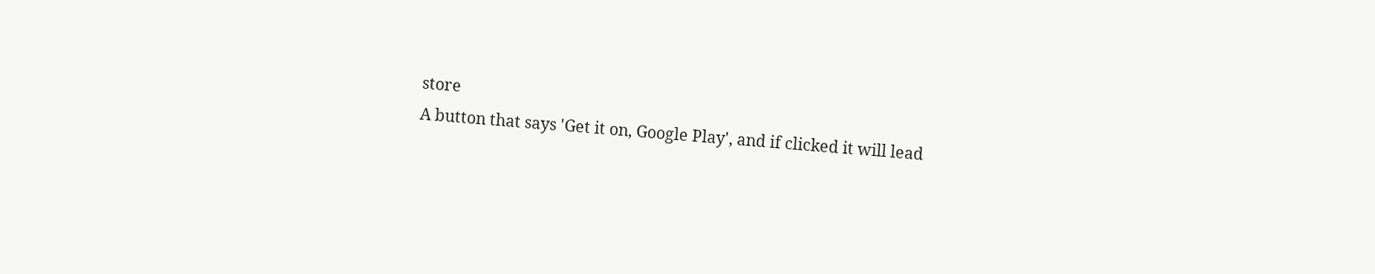store
A button that says 'Get it on, Google Play', and if clicked it will lead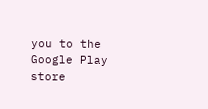you to the Google Play store